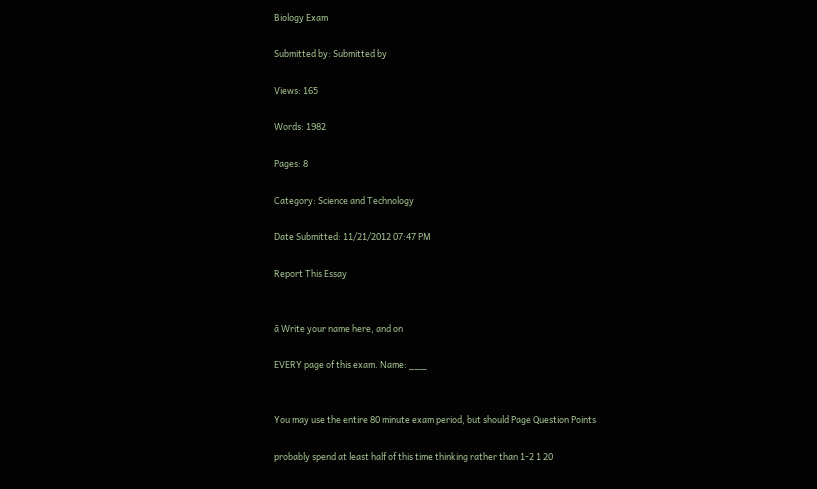Biology Exam

Submitted by: Submitted by

Views: 165

Words: 1982

Pages: 8

Category: Science and Technology

Date Submitted: 11/21/2012 07:47 PM

Report This Essay


ã Write your name here, and on

EVERY page of this exam. Name: ___


You may use the entire 80 minute exam period, but should Page Question Points

probably spend at least half of this time thinking rather than 1-2 1 20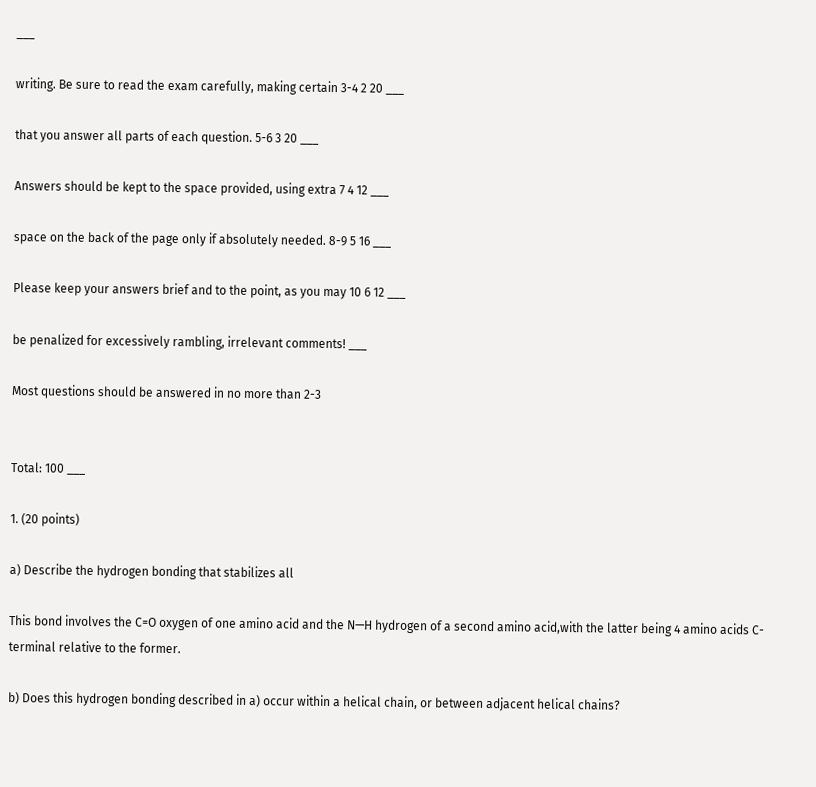___

writing. Be sure to read the exam carefully, making certain 3-4 2 20 ___

that you answer all parts of each question. 5-6 3 20 ___

Answers should be kept to the space provided, using extra 7 4 12 ___

space on the back of the page only if absolutely needed. 8-9 5 16 ___

Please keep your answers brief and to the point, as you may 10 6 12 ___

be penalized for excessively rambling, irrelevant comments! ___

Most questions should be answered in no more than 2-3


Total: 100 ___

1. (20 points)

a) Describe the hydrogen bonding that stabilizes all

This bond involves the C=O oxygen of one amino acid and the N—H hydrogen of a second amino acid,with the latter being 4 amino acids C-terminal relative to the former.

b) Does this hydrogen bonding described in a) occur within a helical chain, or between adjacent helical chains?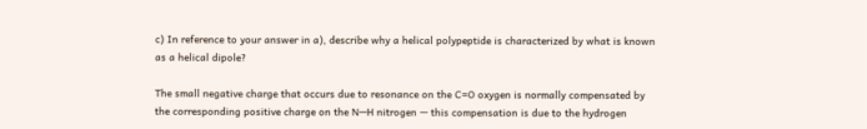c) In reference to your answer in a), describe why a helical polypeptide is characterized by what is known as a helical dipole?

The small negative charge that occurs due to resonance on the C=O oxygen is normally compensated by the corresponding positive charge on the N—H nitrogen — this compensation is due to the hydrogen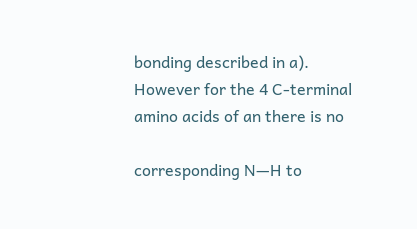bonding described in a). However for the 4 C-terminal amino acids of an there is no

corresponding N—H to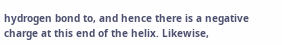hydrogen bond to, and hence there is a negative charge at this end of the helix. Likewise,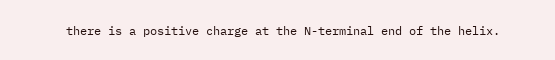there is a positive charge at the N-terminal end of the helix.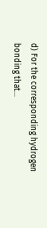d) For the corresponding hydrogen bonding that...